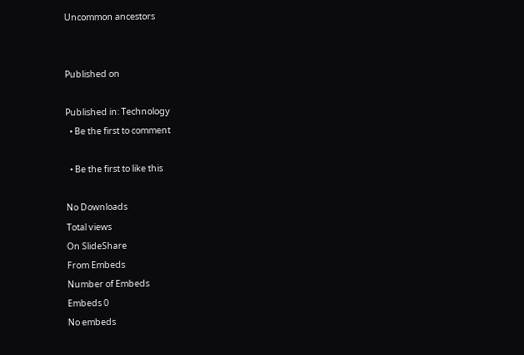Uncommon ancestors


Published on

Published in: Technology
  • Be the first to comment

  • Be the first to like this

No Downloads
Total views
On SlideShare
From Embeds
Number of Embeds
Embeds 0
No embeds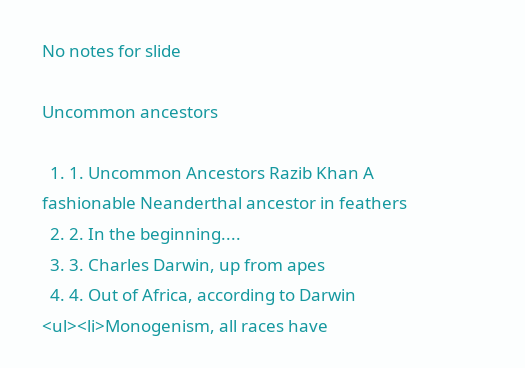No notes for slide

Uncommon ancestors

  1. 1. Uncommon Ancestors Razib Khan A fashionable Neanderthal ancestor in feathers
  2. 2. In the beginning....
  3. 3. Charles Darwin, up from apes
  4. 4. Out of Africa, according to Darwin <ul><li>Monogenism, all races have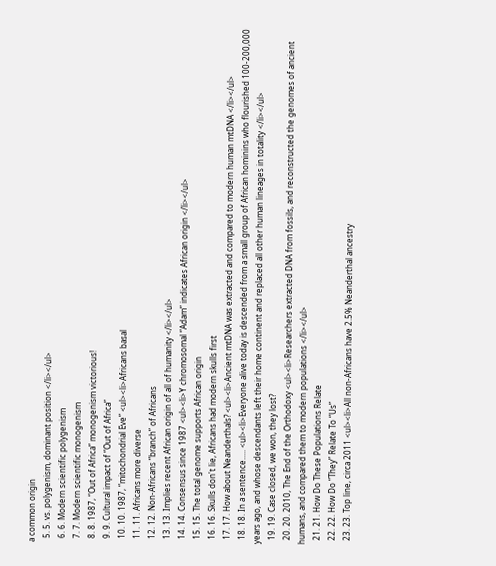a common origin
  5. 5. vs. polygenism, dominant position </li></ul>
  6. 6. Modern scientific polygenism
  7. 7. Modern scientific monogenism
  8. 8. 1987, “Out of Africa” monogenism victorious!
  9. 9. Cultural impact of “Out of Africa”
  10. 10. 1987, “mitochondrial Eve” <ul><li>Africans basal
  11. 11. Africans more diverse
  12. 12. Non-Africans “branch” of Africans
  13. 13. Implies recent African origin of all of humanity </li></ul>
  14. 14. Consensus since 1987 <ul><li>Y chromosomal “Adam” indicates African origin </li></ul>
  15. 15. The total genome supports African origin
  16. 16. Skulls don't lie, Africans had modern skulls first
  17. 17. How about Neanderthals? <ul><li>Ancient mtDNA was extracted and compared to modern human mtDNA </li></ul>
  18. 18. In a sentence..... <ul><li>Everyone alive today is descended from a small group of African hominins who flourished 100-200,000 years ago, and whose descendants left their home continent and replaced all other human lineages in totality </li></ul>
  19. 19. Case closed, we won, they lost?
  20. 20. 2010, The End of the Orthodoxy <ul><li>Researchers extracted DNA from fossils, and reconstructed the genomes of ancient humans, and compared them to modern populations </li></ul>
  21. 21. How Do These Populations Relate
  22. 22. How Do “They” Relate To “Us”
  23. 23. Top line, circa 2011 <ul><li>All non-Africans have 2.5% Neanderthal ancestry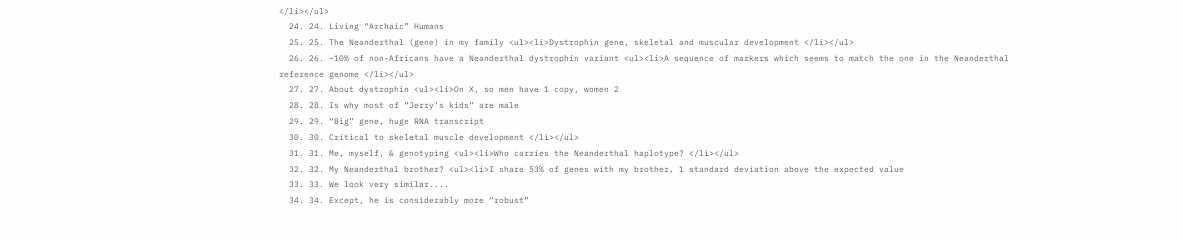</li></ul>
  24. 24. Living “Archaic” Humans
  25. 25. The Neanderthal (gene) in my family <ul><li>Dystrophin gene, skeletal and muscular development </li></ul>
  26. 26. ~10% of non-Africans have a Neanderthal dystrophin variant <ul><li>A sequence of markers which seems to match the one in the Neanderthal reference genome </li></ul>
  27. 27. About dystrophin <ul><li>On X, so men have 1 copy, women 2
  28. 28. Is why most of “Jerry's kids” are male
  29. 29. “Big” gene, huge RNA transcript
  30. 30. Critical to skeletal muscle development </li></ul>
  31. 31. Me, myself, & genotyping <ul><li>Who carries the Neanderthal haplotype? </li></ul>
  32. 32. My Neanderthal brother? <ul><li>I share 53% of genes with my brother, 1 standard deviation above the expected value
  33. 33. We look very similar....
  34. 34. Except, he is considerably more “robust”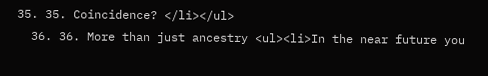35. 35. Coincidence? </li></ul>
  36. 36. More than just ancestry <ul><li>In the near future you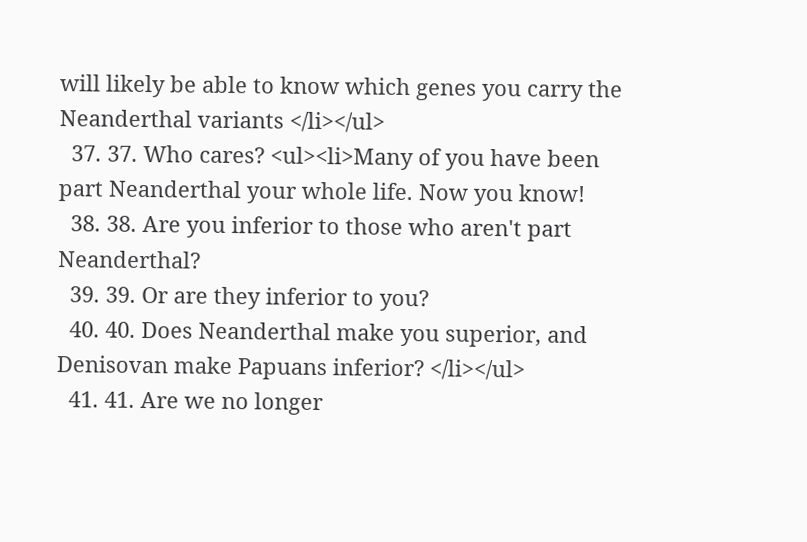will likely be able to know which genes you carry the Neanderthal variants </li></ul>
  37. 37. Who cares? <ul><li>Many of you have been part Neanderthal your whole life. Now you know!
  38. 38. Are you inferior to those who aren't part Neanderthal?
  39. 39. Or are they inferior to you?
  40. 40. Does Neanderthal make you superior, and Denisovan make Papuans inferior? </li></ul>
  41. 41. Are we no longer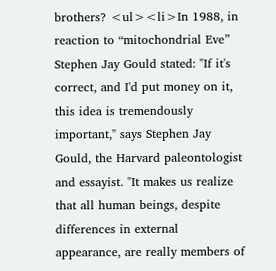brothers? <ul><li>In 1988, in reaction to “mitochondrial Eve” Stephen Jay Gould stated: "If it's correct, and I'd put money on it, this idea is tremendously important," says Stephen Jay Gould, the Harvard paleontologist and essayist. "It makes us realize that all human beings, despite differences in external appearance, are really members of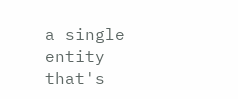a single entity that's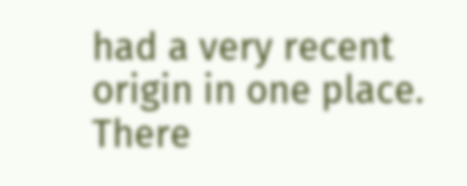had a very recent origin in one place. There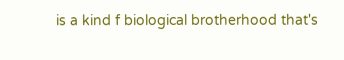is a kind f biological brotherhood that's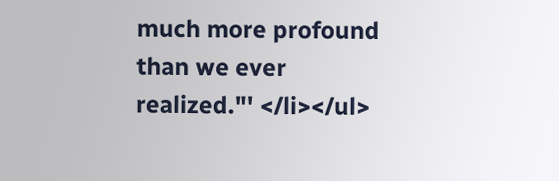much more profound than we ever realized."' </li></ul>